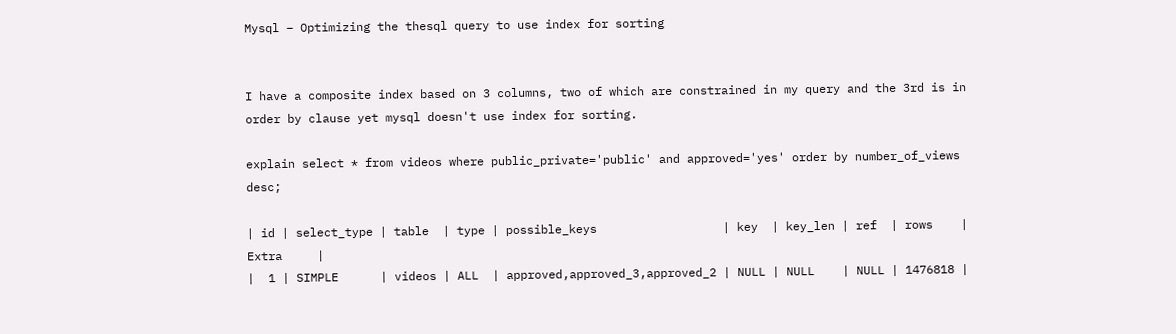Mysql – Optimizing the thesql query to use index for sorting


I have a composite index based on 3 columns, two of which are constrained in my query and the 3rd is in order by clause yet mysql doesn't use index for sorting.

explain select * from videos where public_private='public' and approved='yes' order by number_of_views desc;

| id | select_type | table  | type | possible_keys                  | key  | key_len | ref  | rows    | Extra     |
|  1 | SIMPLE      | videos | ALL  | approved,approved_3,approved_2 | NULL | NULL    | NULL | 1476818 |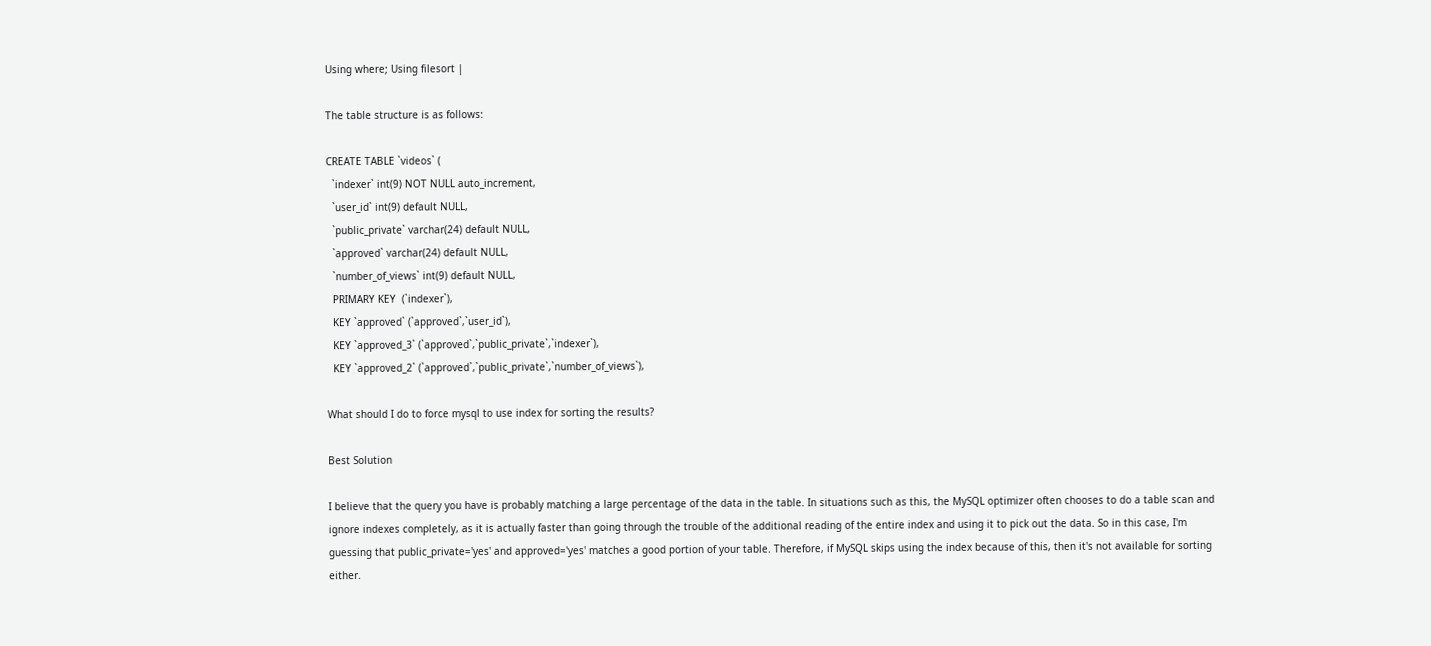Using where; Using filesort |

The table structure is as follows:

CREATE TABLE `videos` (
  `indexer` int(9) NOT NULL auto_increment,
  `user_id` int(9) default NULL,
  `public_private` varchar(24) default NULL,
  `approved` varchar(24) default NULL,
  `number_of_views` int(9) default NULL,
  PRIMARY KEY  (`indexer`),
  KEY `approved` (`approved`,`user_id`),
  KEY `approved_3` (`approved`,`public_private`,`indexer`),
  KEY `approved_2` (`approved`,`public_private`,`number_of_views`),

What should I do to force mysql to use index for sorting the results?

Best Solution

I believe that the query you have is probably matching a large percentage of the data in the table. In situations such as this, the MySQL optimizer often chooses to do a table scan and ignore indexes completely, as it is actually faster than going through the trouble of the additional reading of the entire index and using it to pick out the data. So in this case, I'm guessing that public_private='yes' and approved='yes' matches a good portion of your table. Therefore, if MySQL skips using the index because of this, then it's not available for sorting either.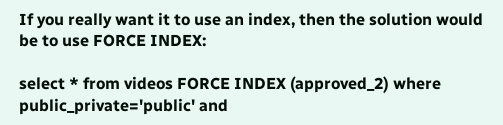If you really want it to use an index, then the solution would be to use FORCE INDEX:

select * from videos FORCE INDEX (approved_2) where public_private='public' and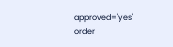approved='yes' order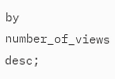by number_of_views desc;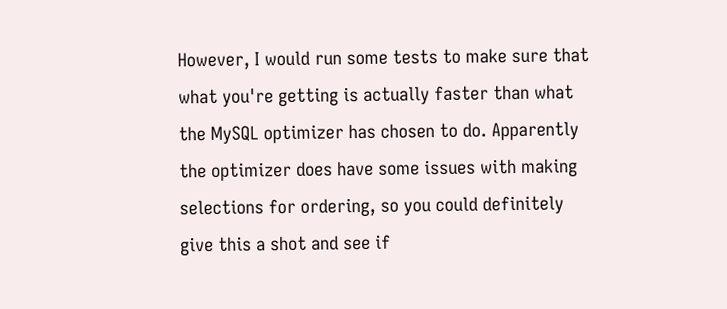However, I would run some tests to make sure that what you're getting is actually faster than what the MySQL optimizer has chosen to do. Apparently the optimizer does have some issues with making selections for ordering, so you could definitely give this a shot and see if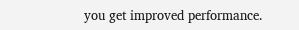you get improved performance.